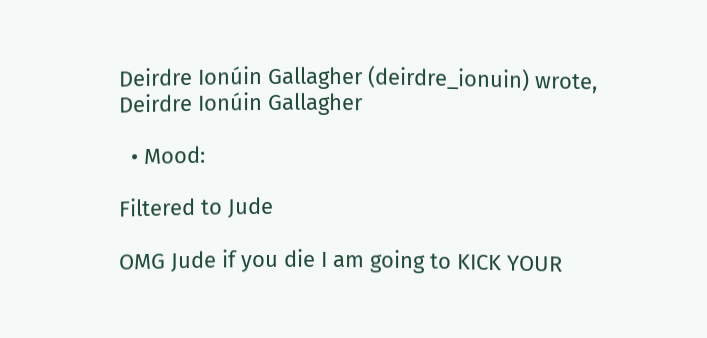Deirdre Ionúin Gallagher (deirdre_ionuin) wrote,
Deirdre Ionúin Gallagher

  • Mood:

Filtered to Jude

OMG Jude if you die I am going to KICK YOUR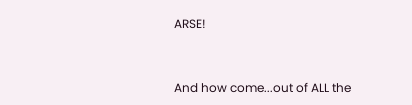ARSE!


And how come...out of ALL the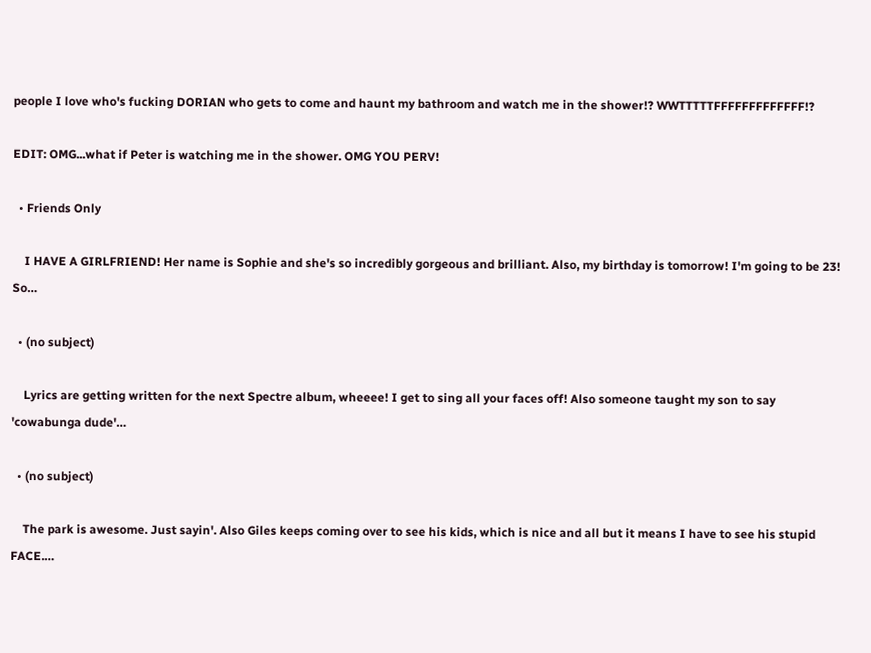people I love who's fucking DORIAN who gets to come and haunt my bathroom and watch me in the shower!? WWTTTTTFFFFFFFFFFFFF!?

EDIT: OMG...what if Peter is watching me in the shower. OMG YOU PERV!

  • Friends Only

    I HAVE A GIRLFRIEND! Her name is Sophie and she's so incredibly gorgeous and brilliant. Also, my birthday is tomorrow! I'm going to be 23! So…

  • (no subject)

    Lyrics are getting written for the next Spectre album, wheeee! I get to sing all your faces off! Also someone taught my son to say 'cowabunga dude'…

  • (no subject)

    The park is awesome. Just sayin'. Also Giles keeps coming over to see his kids, which is nice and all but it means I have to see his stupid FACE.…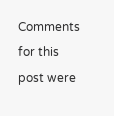Comments for this post were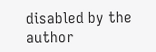disabled by the author